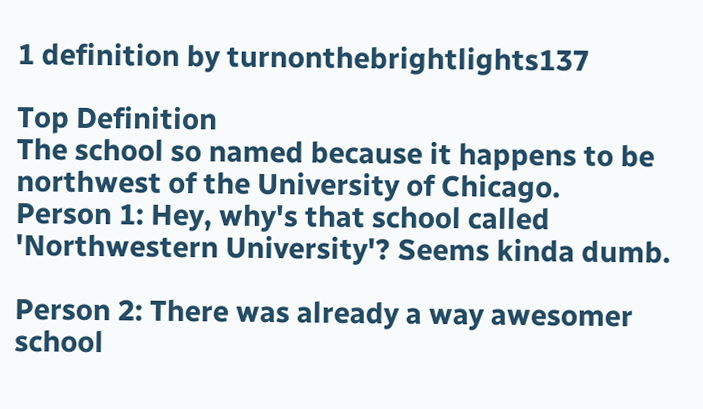1 definition by turnonthebrightlights137

Top Definition
The school so named because it happens to be northwest of the University of Chicago.
Person 1: Hey, why's that school called 'Northwestern University'? Seems kinda dumb.

Person 2: There was already a way awesomer school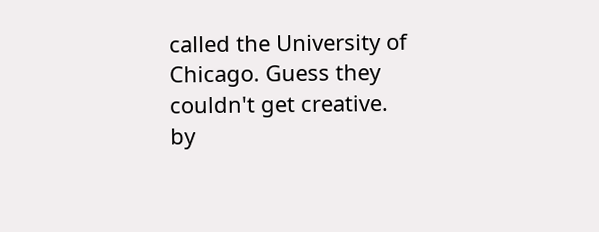called the University of Chicago. Guess they couldn't get creative.
by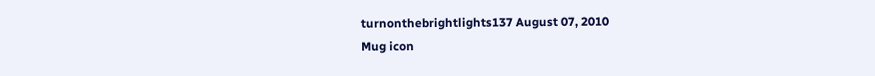turnonthebrightlights137 August 07, 2010
Mug icon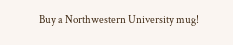Buy a Northwestern University mug!